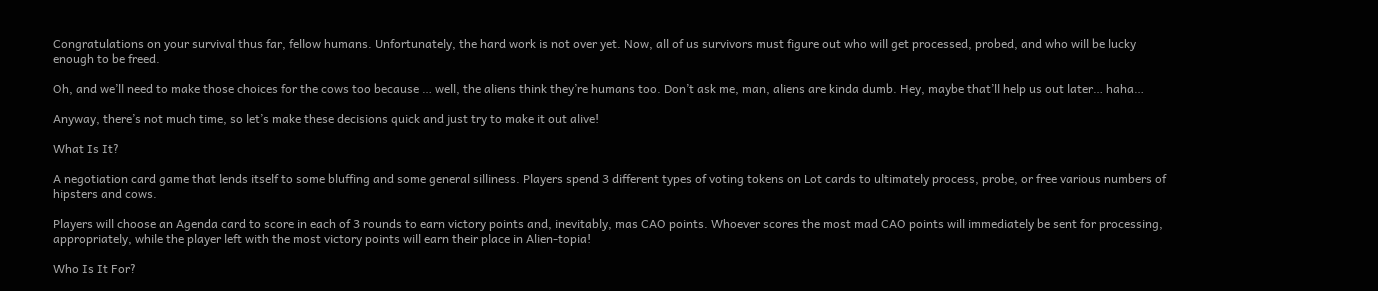Congratulations on your survival thus far, fellow humans. Unfortunately, the hard work is not over yet. Now, all of us survivors must figure out who will get processed, probed, and who will be lucky enough to be freed.

Oh, and we’ll need to make those choices for the cows too because … well, the aliens think they’re humans too. Don’t ask me, man, aliens are kinda dumb. Hey, maybe that’ll help us out later… haha…

Anyway, there’s not much time, so let’s make these decisions quick and just try to make it out alive!

What Is It?

A negotiation card game that lends itself to some bluffing and some general silliness. Players spend 3 different types of voting tokens on Lot cards to ultimately process, probe, or free various numbers of hipsters and cows.

Players will choose an Agenda card to score in each of 3 rounds to earn victory points and, inevitably, mas CAO points. Whoever scores the most mad CAO points will immediately be sent for processing, appropriately, while the player left with the most victory points will earn their place in Alien-topia!

Who Is It For?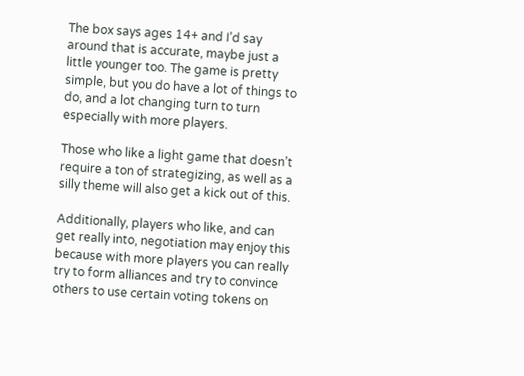The box says ages 14+ and I’d say around that is accurate, maybe just a little younger too. The game is pretty simple, but you do have a lot of things to do, and a lot changing turn to turn especially with more players.

Those who like a light game that doesn’t require a ton of strategizing, as well as a silly theme will also get a kick out of this.

Additionally, players who like, and can get really into, negotiation may enjoy this because with more players you can really try to form alliances and try to convince others to use certain voting tokens on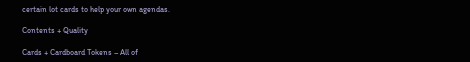certain lot cards to help your own agendas.

Contents + Quality

Cards + Cardboard Tokens – All of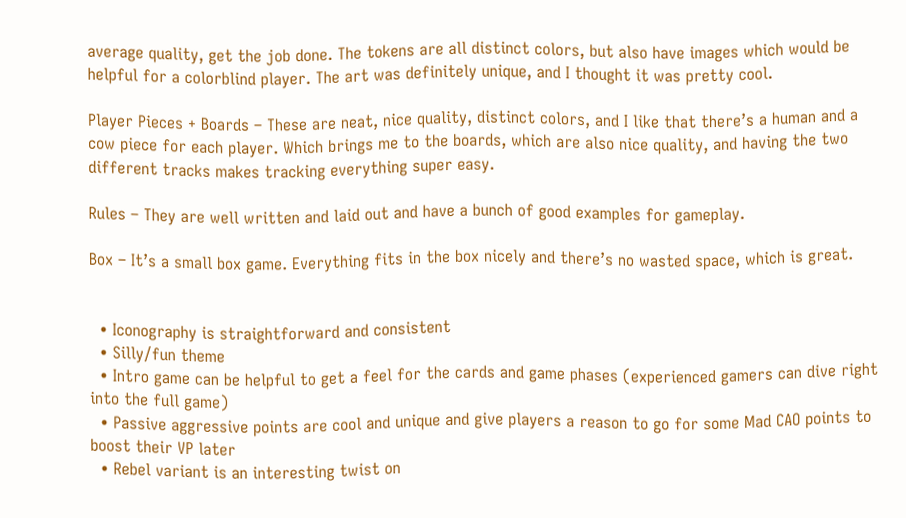average quality, get the job done. The tokens are all distinct colors, but also have images which would be helpful for a colorblind player. The art was definitely unique, and I thought it was pretty cool.

Player Pieces + Boards – These are neat, nice quality, distinct colors, and I like that there’s a human and a cow piece for each player. Which brings me to the boards, which are also nice quality, and having the two different tracks makes tracking everything super easy.

Rules – They are well written and laid out and have a bunch of good examples for gameplay.

Box – It’s a small box game. Everything fits in the box nicely and there’s no wasted space, which is great.


  • Iconography is straightforward and consistent
  • Silly/fun theme
  • Intro game can be helpful to get a feel for the cards and game phases (experienced gamers can dive right into the full game)
  • Passive aggressive points are cool and unique and give players a reason to go for some Mad CAO points to boost their VP later
  • Rebel variant is an interesting twist on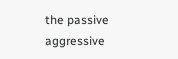the passive aggressive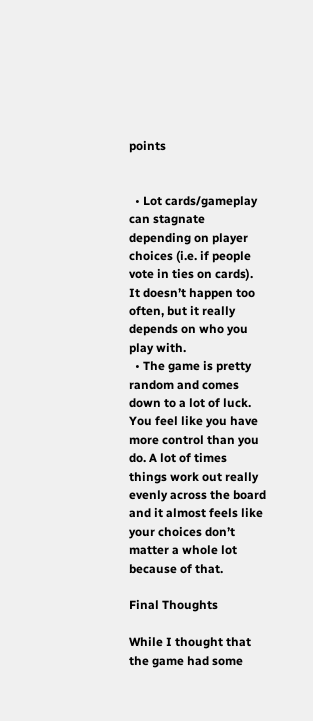points


  • Lot cards/gameplay can stagnate depending on player choices (i.e. if people vote in ties on cards). It doesn’t happen too often, but it really depends on who you play with.
  • The game is pretty random and comes down to a lot of luck. You feel like you have more control than you do. A lot of times things work out really evenly across the board and it almost feels like your choices don’t matter a whole lot because of that.

Final Thoughts

While I thought that the game had some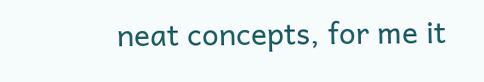neat concepts, for me it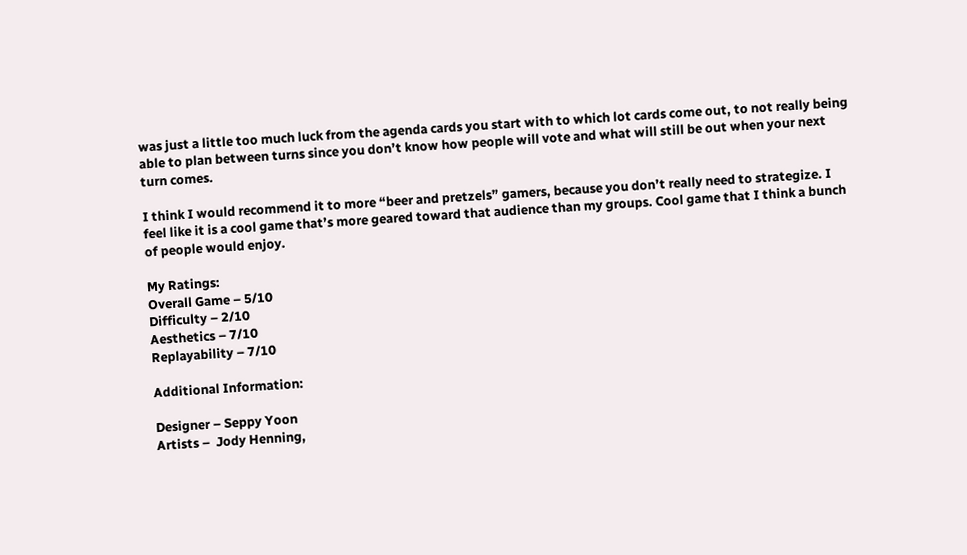was just a little too much luck from the agenda cards you start with to which lot cards come out, to not really being able to plan between turns since you don’t know how people will vote and what will still be out when your next turn comes.

I think I would recommend it to more “beer and pretzels” gamers, because you don’t really need to strategize. I feel like it is a cool game that’s more geared toward that audience than my groups. Cool game that I think a bunch of people would enjoy.

My Ratings:
Overall Game – 5/10
Difficulty – 2/10
Aesthetics – 7/10
Replayability – 7/10

Additional Information:

Designer – Seppy Yoon
Artists –  Jody Henning,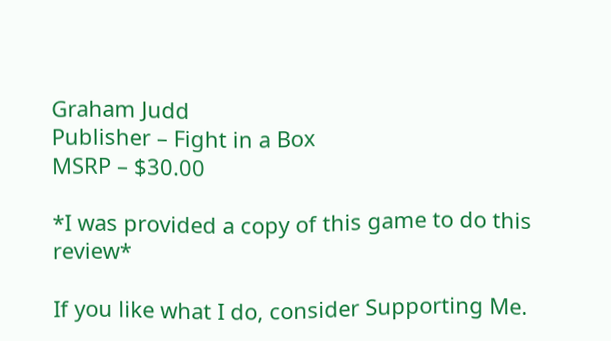Graham Judd
Publisher – Fight in a Box
MSRP – $30.00

*I was provided a copy of this game to do this review*

If you like what I do, consider Supporting Me.